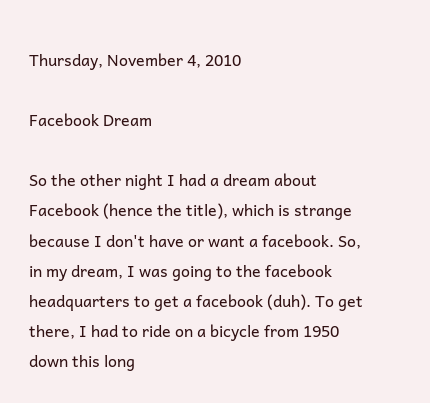Thursday, November 4, 2010

Facebook Dream

So the other night I had a dream about Facebook (hence the title), which is strange because I don't have or want a facebook. So, in my dream, I was going to the facebook headquarters to get a facebook (duh). To get there, I had to ride on a bicycle from 1950 down this long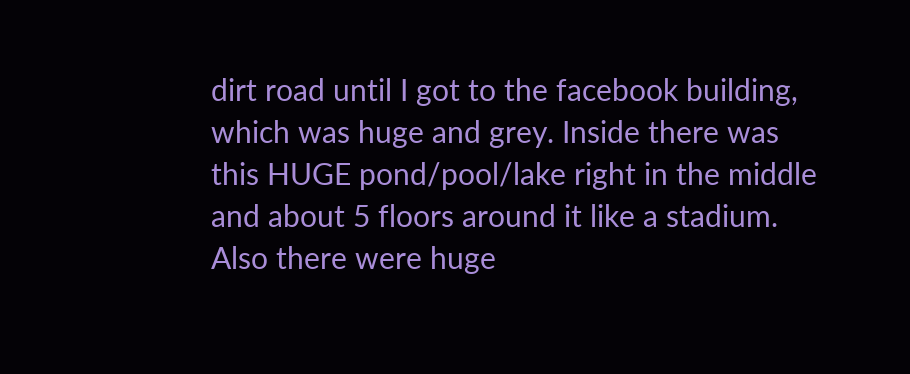dirt road until I got to the facebook building, which was huge and grey. Inside there was this HUGE pond/pool/lake right in the middle and about 5 floors around it like a stadium. Also there were huge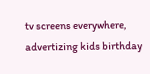tv screens everywhere, advertizing kids birthday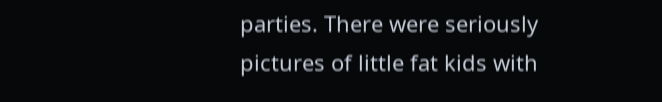parties. There were seriously pictures of little fat kids with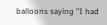balloons saying "I had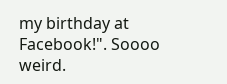my birthday at Facebook!". Soooo weird.